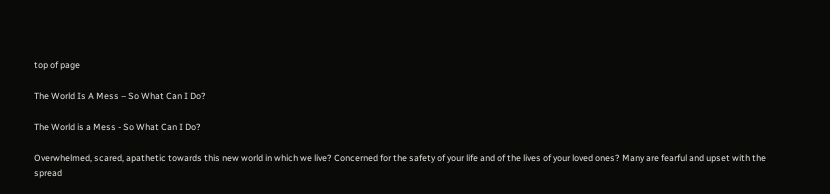top of page

The World Is A Mess – So What Can I Do?

The World is a Mess - So What Can I Do?

Overwhelmed, scared, apathetic towards this new world in which we live? Concerned for the safety of your life and of the lives of your loved ones? Many are fearful and upset with the spread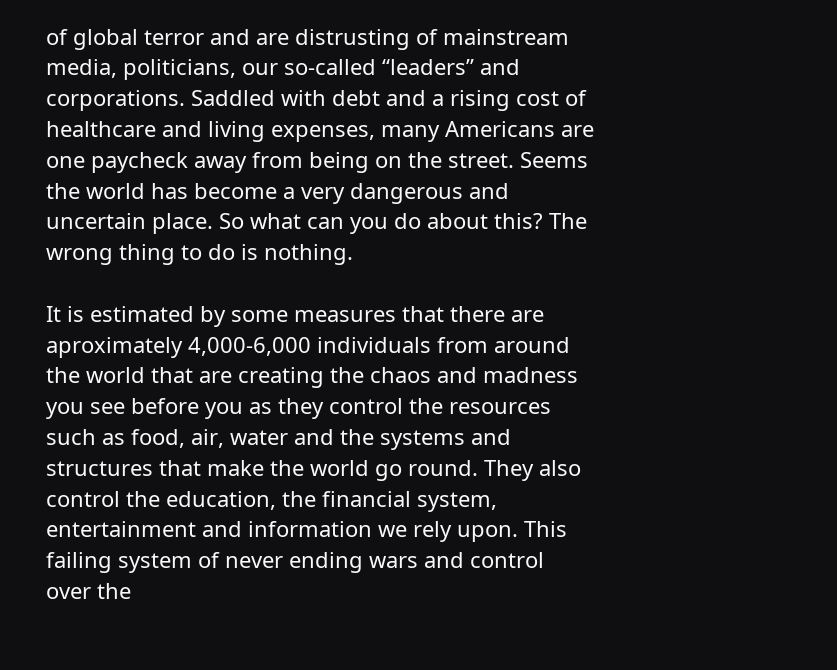of global terror and are distrusting of mainstream media, politicians, our so-called “leaders” and corporations. Saddled with debt and a rising cost of healthcare and living expenses, many Americans are one paycheck away from being on the street. Seems the world has become a very dangerous and uncertain place. So what can you do about this? The wrong thing to do is nothing.

It is estimated by some measures that there are aproximately 4,000-6,000 individuals from around the world that are creating the chaos and madness you see before you as they control the resources such as food, air, water and the systems and structures that make the world go round. They also control the education, the financial system, entertainment and information we rely upon. This failing system of never ending wars and control over the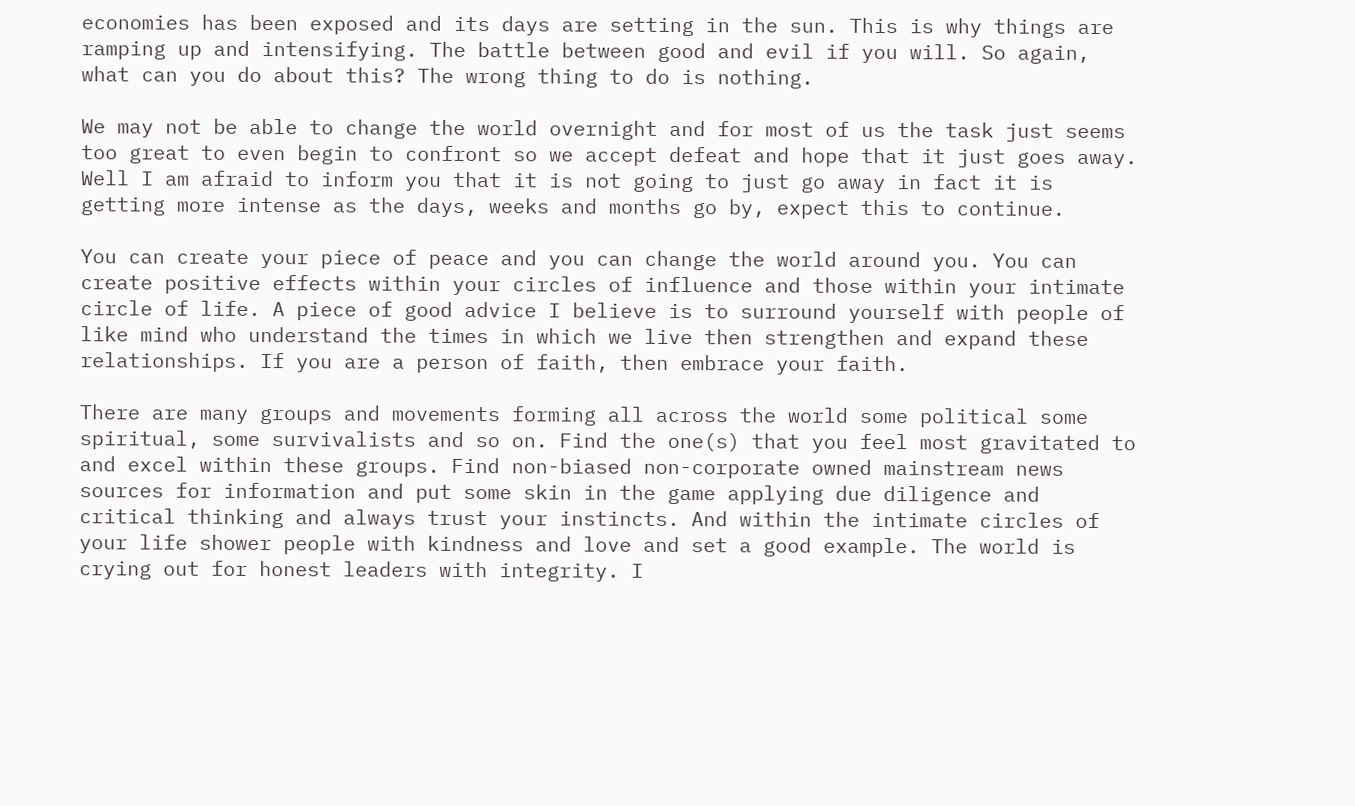economies has been exposed and its days are setting in the sun. This is why things are ramping up and intensifying. The battle between good and evil if you will. So again, what can you do about this? The wrong thing to do is nothing.

We may not be able to change the world overnight and for most of us the task just seems too great to even begin to confront so we accept defeat and hope that it just goes away. Well I am afraid to inform you that it is not going to just go away in fact it is getting more intense as the days, weeks and months go by, expect this to continue.

You can create your piece of peace and you can change the world around you. You can create positive effects within your circles of influence and those within your intimate circle of life. A piece of good advice I believe is to surround yourself with people of like mind who understand the times in which we live then strengthen and expand these relationships. If you are a person of faith, then embrace your faith.

There are many groups and movements forming all across the world some political some spiritual, some survivalists and so on. Find the one(s) that you feel most gravitated to and excel within these groups. Find non-biased non-corporate owned mainstream news sources for information and put some skin in the game applying due diligence and critical thinking and always trust your instincts. And within the intimate circles of your life shower people with kindness and love and set a good example. The world is crying out for honest leaders with integrity. I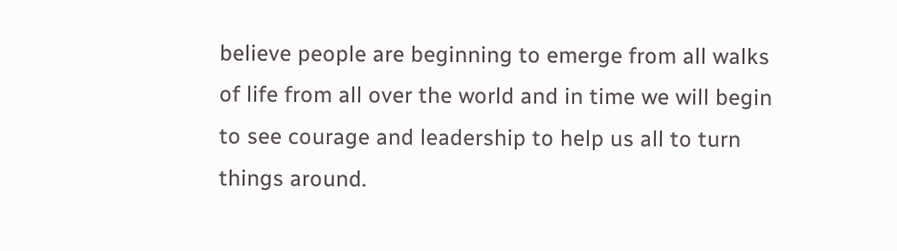believe people are beginning to emerge from all walks of life from all over the world and in time we will begin to see courage and leadership to help us all to turn things around.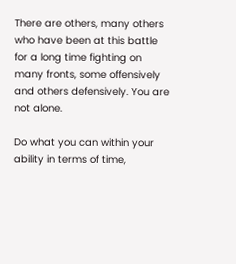There are others, many others who have been at this battle for a long time fighting on many fronts, some offensively and others defensively. You are not alone.

Do what you can within your ability in terms of time,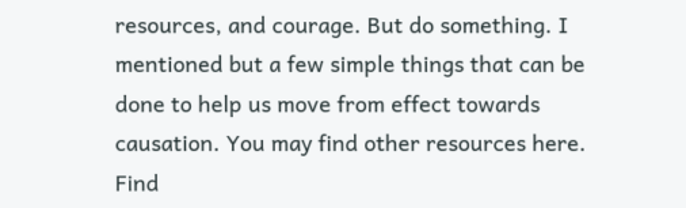resources, and courage. But do something. I mentioned but a few simple things that can be done to help us move from effect towards causation. You may find other resources here. Find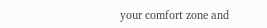your comfort zone and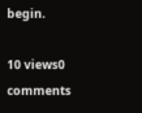begin.

10 views0 comments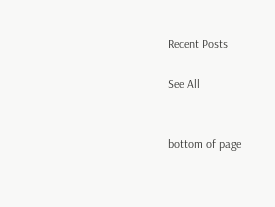Recent Posts

See All


bottom of page